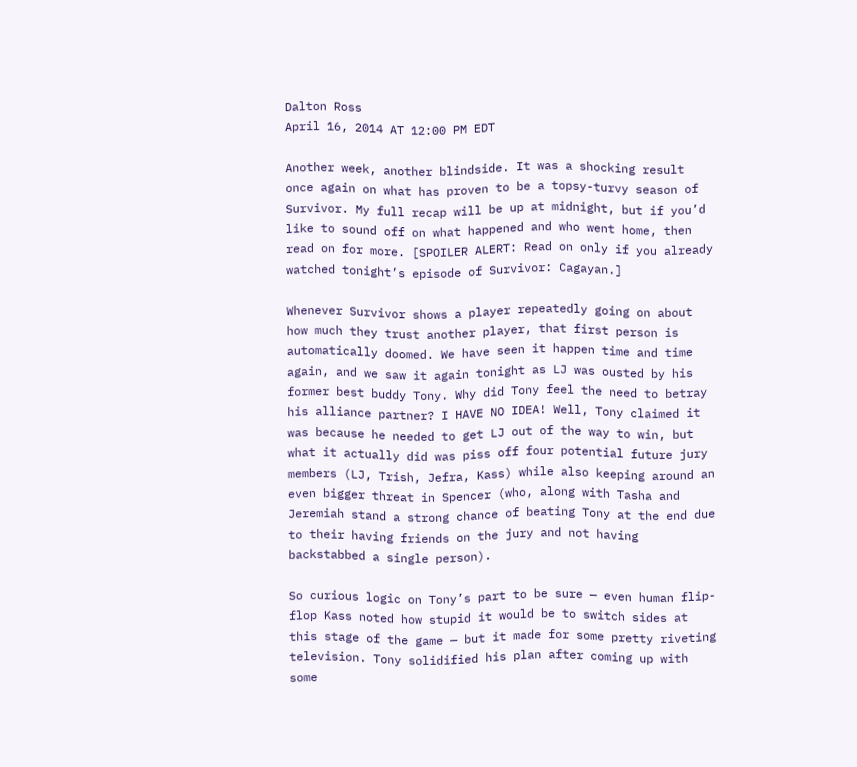Dalton Ross
April 16, 2014 AT 12:00 PM EDT

Another week, another blindside. It was a shocking result once again on what has proven to be a topsy-turvy season of Survivor. My full recap will be up at midnight, but if you’d like to sound off on what happened and who went home, then read on for more. [SPOILER ALERT: Read on only if you already watched tonight’s episode of Survivor: Cagayan.]

Whenever Survivor shows a player repeatedly going on about how much they trust another player, that first person is automatically doomed. We have seen it happen time and time again, and we saw it again tonight as LJ was ousted by his former best buddy Tony. Why did Tony feel the need to betray his alliance partner? I HAVE NO IDEA! Well, Tony claimed it was because he needed to get LJ out of the way to win, but what it actually did was piss off four potential future jury members (LJ, Trish, Jefra, Kass) while also keeping around an even bigger threat in Spencer (who, along with Tasha and Jeremiah stand a strong chance of beating Tony at the end due to their having friends on the jury and not having backstabbed a single person).

So curious logic on Tony’s part to be sure — even human flip-flop Kass noted how stupid it would be to switch sides at this stage of the game — but it made for some pretty riveting television. Tony solidified his plan after coming up with some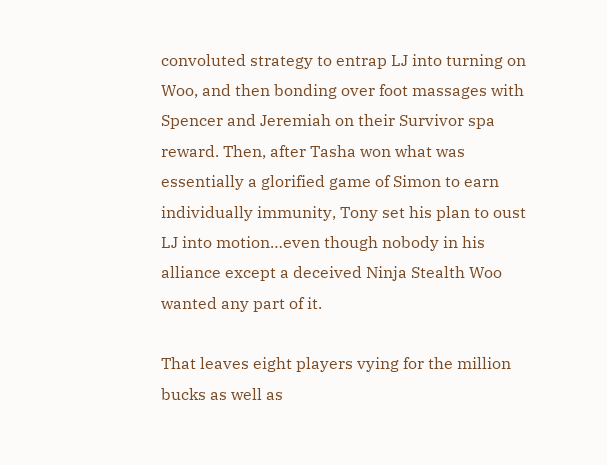convoluted strategy to entrap LJ into turning on Woo, and then bonding over foot massages with Spencer and Jeremiah on their Survivor spa reward. Then, after Tasha won what was essentially a glorified game of Simon to earn individually immunity, Tony set his plan to oust LJ into motion…even though nobody in his alliance except a deceived Ninja Stealth Woo wanted any part of it.

That leaves eight players vying for the million bucks as well as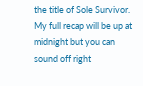the title of Sole Survivor. My full recap will be up at midnight but you can sound off right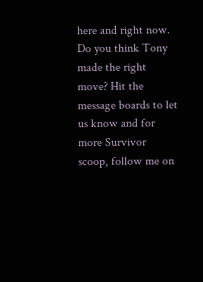here and right now. Do you think Tony made the right move? Hit the message boards to let us know and for more Survivor scoop, follow me on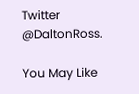Twitter @DaltonRoss.

You May Like